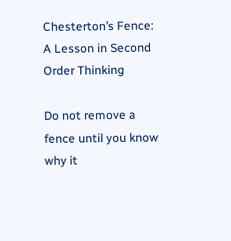Chesterton’s Fence: A Lesson in Second Order Thinking

Do not remove a fence until you know why it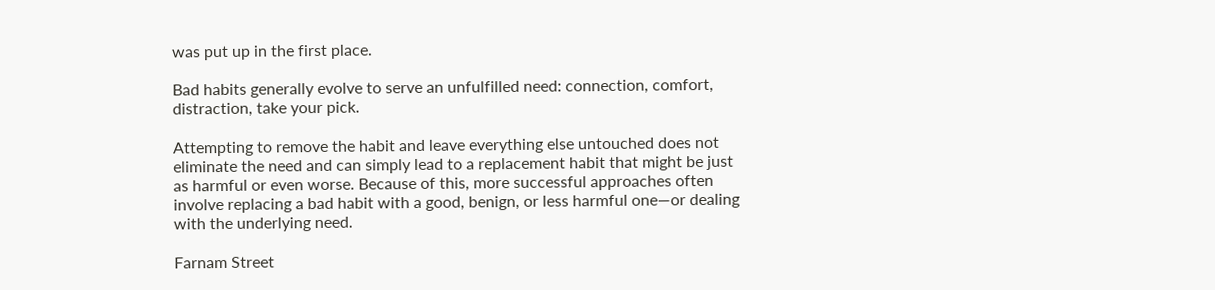was put up in the first place.

Bad habits generally evolve to serve an unfulfilled need: connection, comfort, distraction, take your pick.

Attempting to remove the habit and leave everything else untouched does not eliminate the need and can simply lead to a replacement habit that might be just as harmful or even worse. Because of this, more successful approaches often involve replacing a bad habit with a good, benign, or less harmful one—or dealing with the underlying need.

Farnam Street